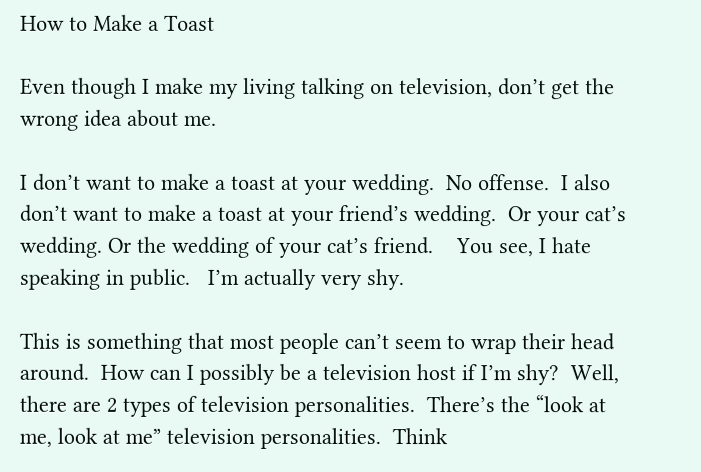How to Make a Toast

Even though I make my living talking on television, don’t get the wrong idea about me.

I don’t want to make a toast at your wedding.  No offense.  I also don’t want to make a toast at your friend’s wedding.  Or your cat’s wedding. Or the wedding of your cat’s friend.    You see, I hate speaking in public.   I’m actually very shy.

This is something that most people can’t seem to wrap their head around.  How can I possibly be a television host if I’m shy?  Well, there are 2 types of television personalities.  There’s the “look at me, look at me” television personalities.  Think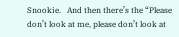Snookie.   And then there’s the “Please don’t look at me, please don’t look at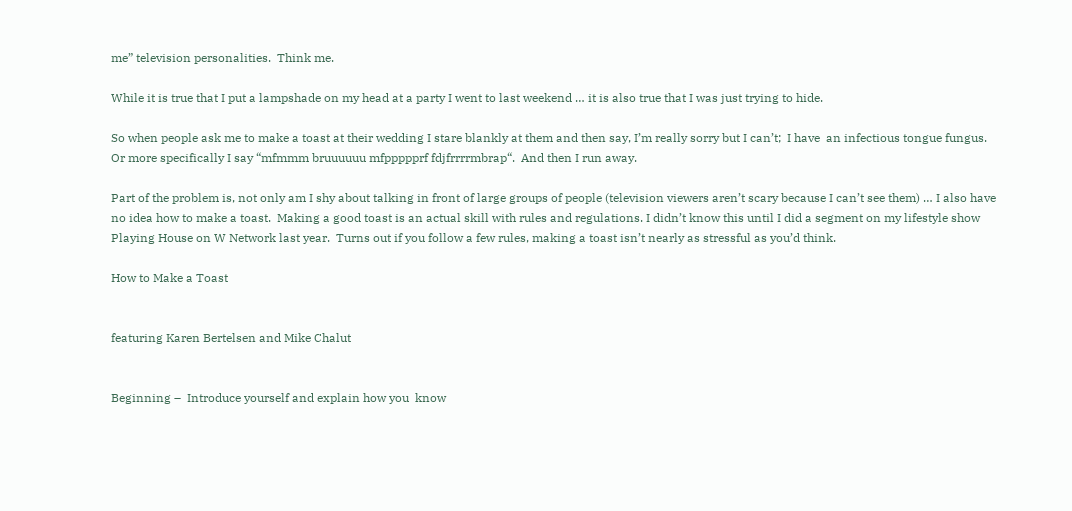me” television personalities.  Think me.

While it is true that I put a lampshade on my head at a party I went to last weekend … it is also true that I was just trying to hide.

So when people ask me to make a toast at their wedding I stare blankly at them and then say, I’m really sorry but I can’t;  I have  an infectious tongue fungus.  Or more specifically I say “mfmmm bruuuuuu mfppppprf fdjfrrrrmbrap“.  And then I run away.

Part of the problem is, not only am I shy about talking in front of large groups of people (television viewers aren’t scary because I can’t see them) … I also have no idea how to make a toast.  Making a good toast is an actual skill with rules and regulations. I didn’t know this until I did a segment on my lifestyle show Playing House on W Network last year.  Turns out if you follow a few rules, making a toast isn’t nearly as stressful as you’d think.

How to Make a Toast


featuring Karen Bertelsen and Mike Chalut


Beginning –  Introduce yourself and explain how you  know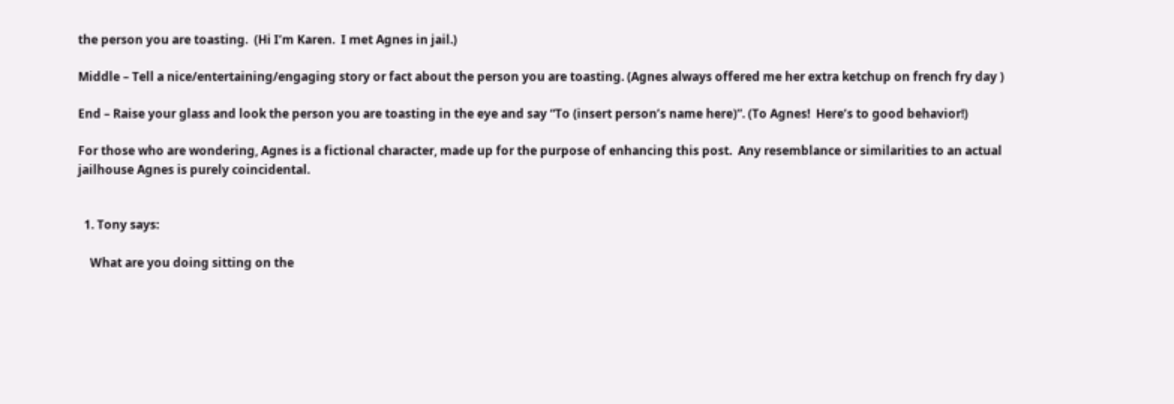the person you are toasting.  (Hi I’m Karen.  I met Agnes in jail.)

Middle – Tell a nice/entertaining/engaging story or fact about the person you are toasting. (Agnes always offered me her extra ketchup on french fry day )

End – Raise your glass and look the person you are toasting in the eye and say “To (insert person’s name here)”. (To Agnes!  Here’s to good behavior!)

For those who are wondering, Agnes is a fictional character, made up for the purpose of enhancing this post.  Any resemblance or similarities to an actual jailhouse Agnes is purely coincidental.


  1. Tony says:

    What are you doing sitting on the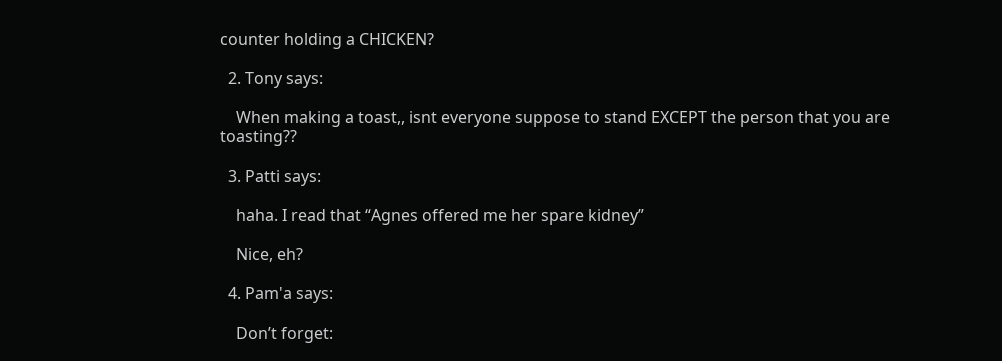counter holding a CHICKEN?

  2. Tony says:

    When making a toast,, isnt everyone suppose to stand EXCEPT the person that you are toasting??

  3. Patti says:

    haha. I read that “Agnes offered me her spare kidney”

    Nice, eh?

  4. Pam'a says:

    Don’t forget: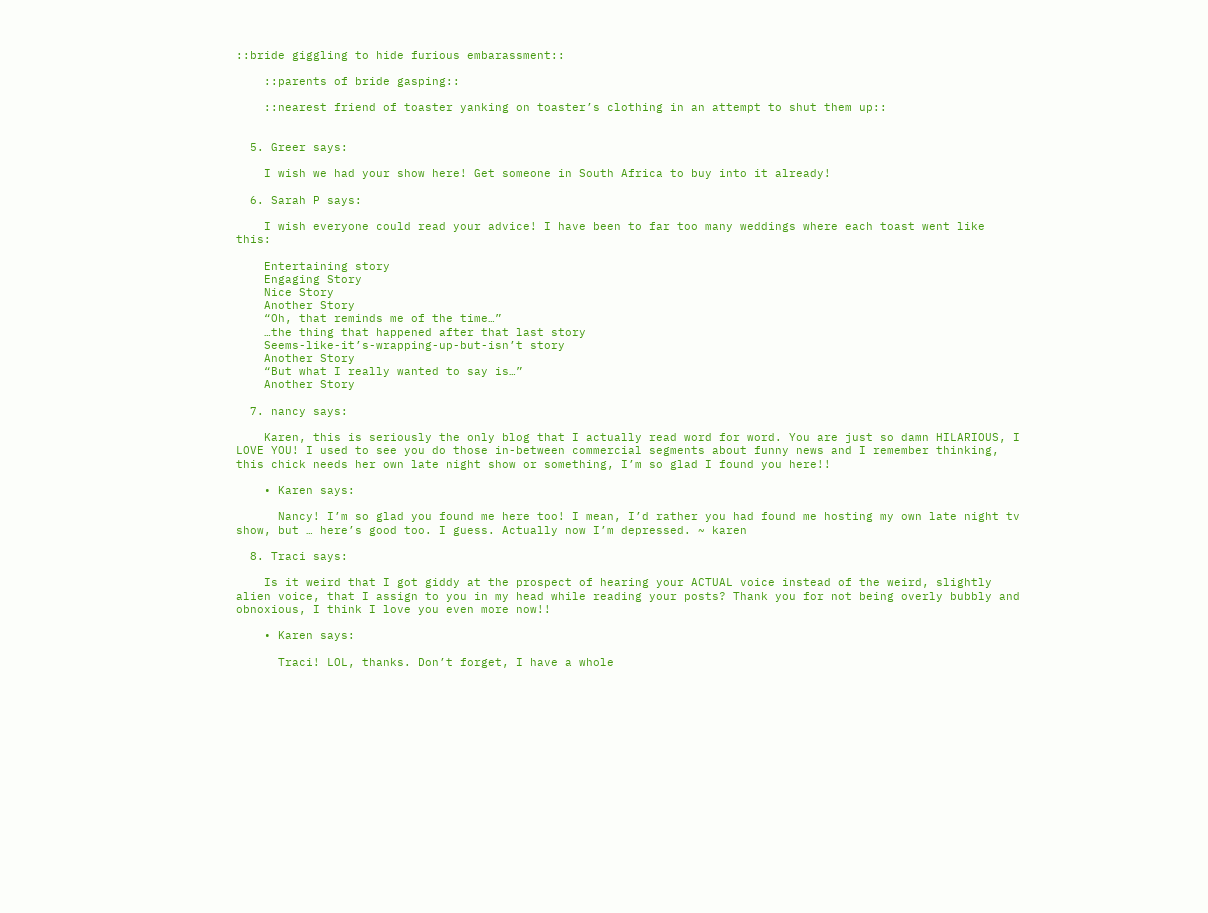::bride giggling to hide furious embarassment::

    ::parents of bride gasping::

    ::nearest friend of toaster yanking on toaster’s clothing in an attempt to shut them up::


  5. Greer says:

    I wish we had your show here! Get someone in South Africa to buy into it already!

  6. Sarah P says:

    I wish everyone could read your advice! I have been to far too many weddings where each toast went like this:

    Entertaining story
    Engaging Story
    Nice Story
    Another Story
    “Oh, that reminds me of the time…”
    …the thing that happened after that last story
    Seems-like-it’s-wrapping-up-but-isn’t story
    Another Story
    “But what I really wanted to say is…”
    Another Story

  7. nancy says:

    Karen, this is seriously the only blog that I actually read word for word. You are just so damn HILARIOUS, I LOVE YOU! I used to see you do those in-between commercial segments about funny news and I remember thinking, this chick needs her own late night show or something, I’m so glad I found you here!!

    • Karen says:

      Nancy! I’m so glad you found me here too! I mean, I’d rather you had found me hosting my own late night tv show, but … here’s good too. I guess. Actually now I’m depressed. ~ karen

  8. Traci says:

    Is it weird that I got giddy at the prospect of hearing your ACTUAL voice instead of the weird, slightly alien voice, that I assign to you in my head while reading your posts? Thank you for not being overly bubbly and obnoxious, I think I love you even more now!!

    • Karen says:

      Traci! LOL, thanks. Don’t forget, I have a whole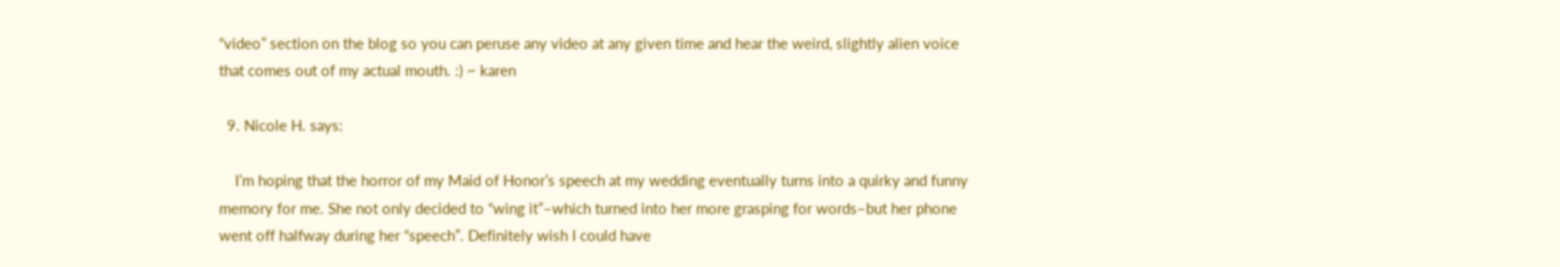“video” section on the blog so you can peruse any video at any given time and hear the weird, slightly alien voice that comes out of my actual mouth. :) ~ karen

  9. Nicole H. says:

    I’m hoping that the horror of my Maid of Honor’s speech at my wedding eventually turns into a quirky and funny memory for me. She not only decided to “wing it”–which turned into her more grasping for words–but her phone went off halfway during her “speech”. Definitely wish I could have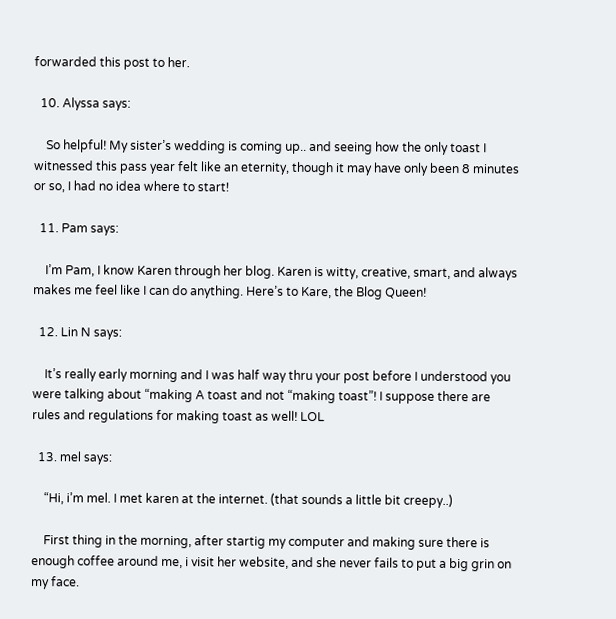forwarded this post to her.

  10. Alyssa says:

    So helpful! My sister’s wedding is coming up.. and seeing how the only toast I witnessed this pass year felt like an eternity, though it may have only been 8 minutes or so, I had no idea where to start!

  11. Pam says:

    I’m Pam, I know Karen through her blog. Karen is witty, creative, smart, and always makes me feel like I can do anything. Here’s to Kare, the Blog Queen!

  12. Lin N says:

    It’s really early morning and I was half way thru your post before I understood you were talking about “making A toast and not “making toast”! I suppose there are rules and regulations for making toast as well! LOL

  13. mel says:

    “Hi, i’m mel. I met karen at the internet. (that sounds a little bit creepy..)

    First thing in the morning, after startig my computer and making sure there is enough coffee around me, i visit her website, and she never fails to put a big grin on my face.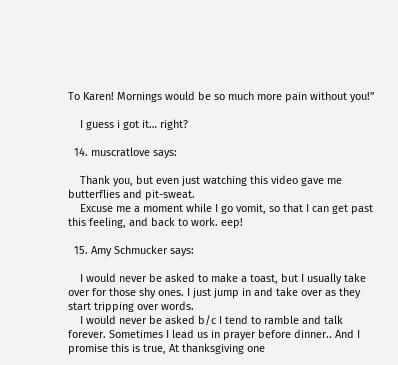To Karen! Mornings would be so much more pain without you!”

    I guess i got it… right?

  14. muscratlove says:

    Thank you, but even just watching this video gave me butterflies and pit-sweat.
    Excuse me a moment while I go vomit, so that I can get past this feeling, and back to work. eep!

  15. Amy Schmucker says:

    I would never be asked to make a toast, but I usually take over for those shy ones. I just jump in and take over as they start tripping over words.
    I would never be asked b/c I tend to ramble and talk forever. Sometimes I lead us in prayer before dinner.. And I promise this is true, At thanksgiving one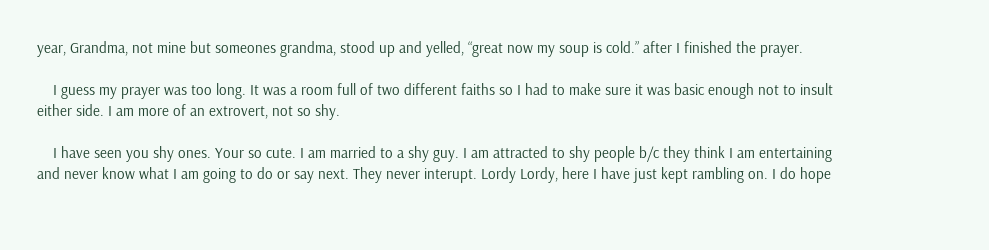year, Grandma, not mine but someones grandma, stood up and yelled, “great now my soup is cold.” after I finished the prayer.

    I guess my prayer was too long. It was a room full of two different faiths so I had to make sure it was basic enough not to insult either side. I am more of an extrovert, not so shy.

    I have seen you shy ones. Your so cute. I am married to a shy guy. I am attracted to shy people b/c they think I am entertaining and never know what I am going to do or say next. They never interupt. Lordy Lordy, here I have just kept rambling on. I do hope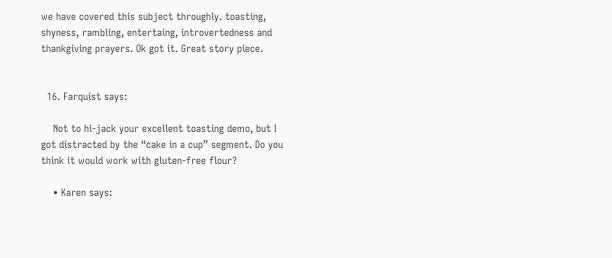we have covered this subject throughly. toasting, shyness, rambling, entertaing, introvertedness and thankgiving prayers. Ok got it. Great story piece.


  16. Farquist says:

    Not to hi-jack your excellent toasting demo, but I got distracted by the “cake in a cup” segment. Do you think it would work with gluten-free flour?

    • Karen says: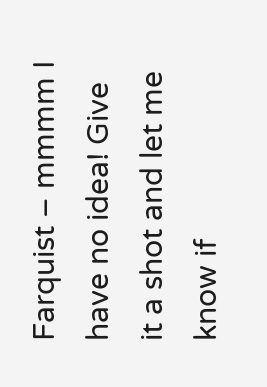Farquist – mmmm I have no idea! Give it a shot and let me know if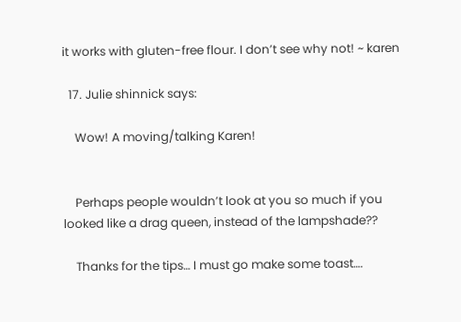it works with gluten-free flour. I don’t see why not! ~ karen

  17. Julie shinnick says:

    Wow! A moving/talking Karen!


    Perhaps people wouldn’t look at you so much if you looked like a drag queen, instead of the lampshade??

    Thanks for the tips… I must go make some toast….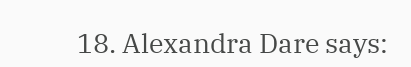18. Alexandra Dare says: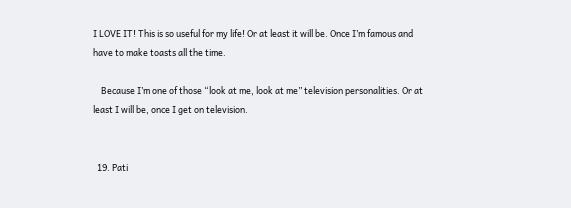I LOVE IT! This is so useful for my life! Or at least it will be. Once I’m famous and have to make toasts all the time.

    Because I’m one of those “look at me, look at me” television personalities. Or at least I will be, once I get on television.


  19. Pati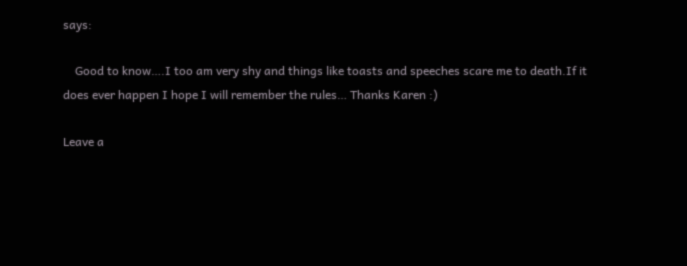says:

    Good to know….I too am very shy and things like toasts and speeches scare me to death.If it does ever happen I hope I will remember the rules… Thanks Karen :)

Leave a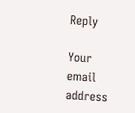Reply

Your email address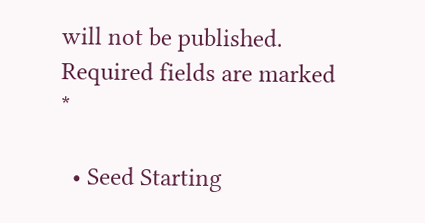will not be published. Required fields are marked *

  • Seed Starting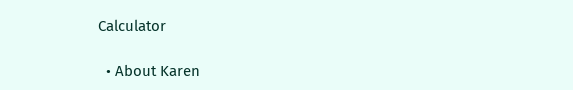Calculator

  • About Karen